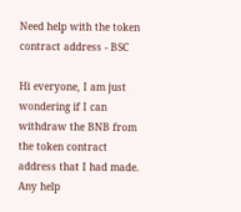Need help with the token contract address - BSC

Hi everyone, I am just wondering if I can withdraw the BNB from the token contract address that I had made. Any help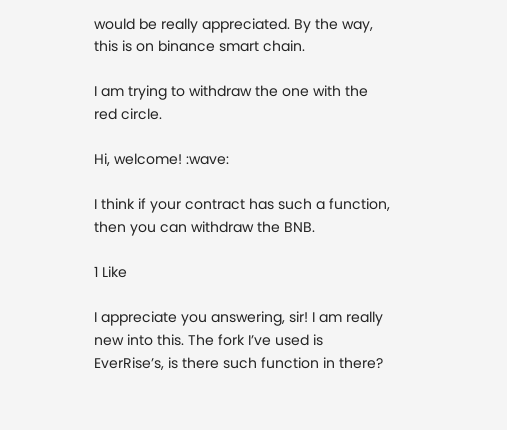would be really appreciated. By the way, this is on binance smart chain.

I am trying to withdraw the one with the red circle.

Hi, welcome! :wave:

I think if your contract has such a function, then you can withdraw the BNB.

1 Like

I appreciate you answering, sir! I am really new into this. The fork I’ve used is EverRise’s, is there such function in there?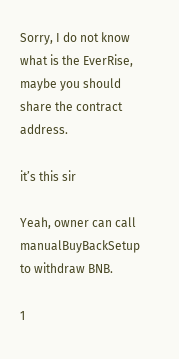Sorry, I do not know what is the EverRise, maybe you should share the contract address.

it’s this sir

Yeah, owner can call manualBuyBackSetup to withdraw BNB.

1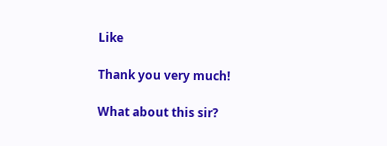Like

Thank you very much!

What about this sir?